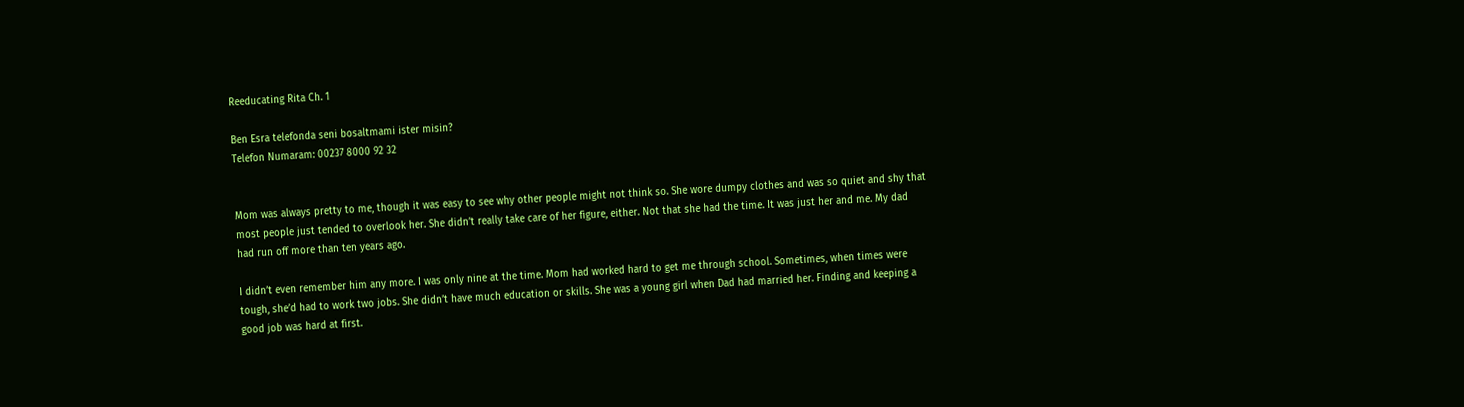Reeducating Rita Ch. 1

Ben Esra telefonda seni bosaltmami ister misin?
Telefon Numaram: 00237 8000 92 32


Mom was always pretty to me, though it was easy to see why other people might not think so. She wore dumpy clothes and was so quiet and shy that most people just tended to overlook her. She didn’t really take care of her figure, either. Not that she had the time. It was just her and me. My dad had run off more than ten years ago.

I didn’t even remember him any more. I was only nine at the time. Mom had worked hard to get me through school. Sometimes, when times were tough, she’d had to work two jobs. She didn’t have much education or skills. She was a young girl when Dad had married her. Finding and keeping a good job was hard at first.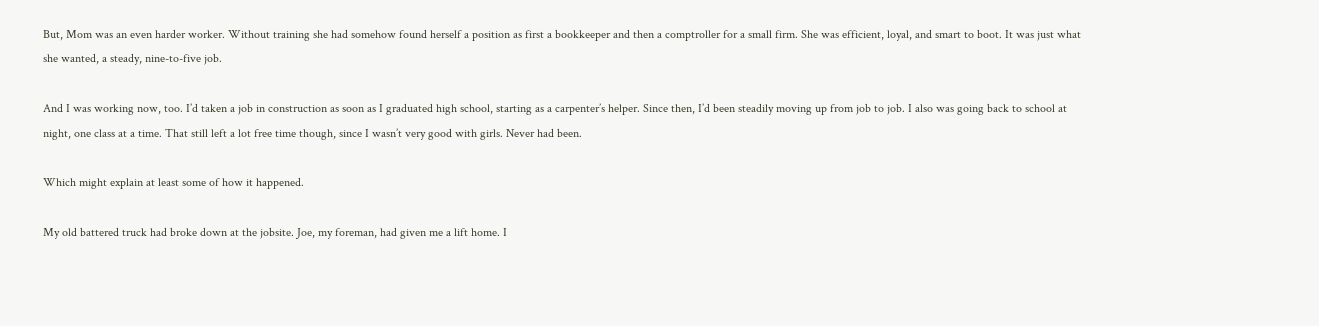But, Mom was an even harder worker. Without training she had somehow found herself a position as first a bookkeeper and then a comptroller for a small firm. She was efficient, loyal, and smart to boot. It was just what she wanted, a steady, nine-to-five job.

And I was working now, too. I’d taken a job in construction as soon as I graduated high school, starting as a carpenter’s helper. Since then, I’d been steadily moving up from job to job. I also was going back to school at night, one class at a time. That still left a lot free time though, since I wasn’t very good with girls. Never had been.

Which might explain at least some of how it happened.

My old battered truck had broke down at the jobsite. Joe, my foreman, had given me a lift home. I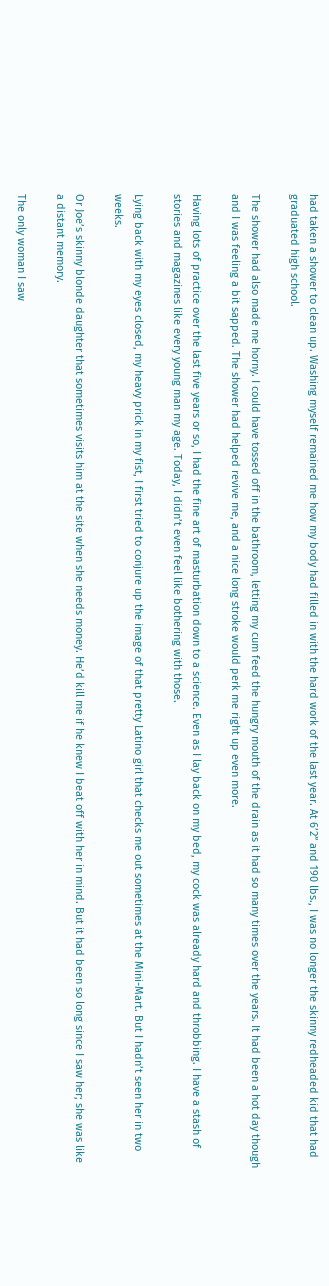had taken a shower to clean up. Washing myself remained me how my body had filled in with the hard work of the last year. At 6’2” and 190 lbs., I was no longer the skinny redheaded kid that had graduated high school.

The shower had also made me horny. I could have tossed off in the bathroom, letting my cum feed the hungry mouth of the drain as it had so many times over the years. It had been a hot day though and I was feeling a bit sapped. The shower had helped revive me, and a nice long stroke would perk me right up even more.

Having lots of practice over the last five years or so, I had the fine art of masturbation down to a science. Even as I lay back on my bed, my cock was already hard and throbbing. I have a stash of stories and magazines like every young man my age. Today, I didn’t even feel like bothering with those.

Lying back with my eyes closed, my heavy prick in my fist, I first tried to conjure up the image of that pretty Latino girl that checks me out sometimes at the Mini-Mart. But I hadn’t seen her in two weeks.

Or Joe’s skinny blonde daughter that sometimes visits him at the site when she needs money. He’d kill me if he knew I beat off with her in mind. But it had been so long since I saw her; she was like a distant memory.

The only woman I saw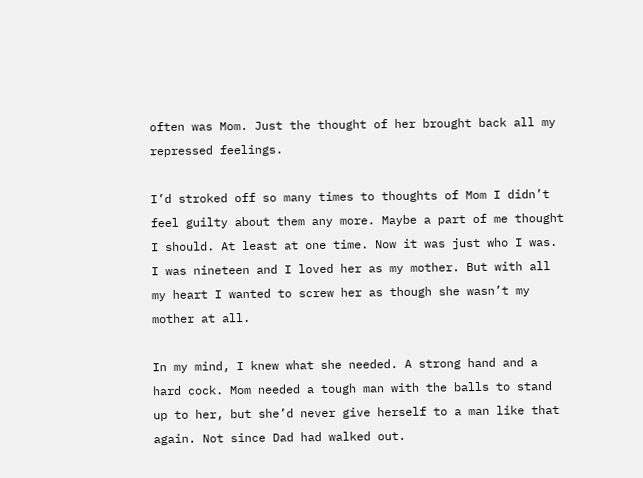often was Mom. Just the thought of her brought back all my repressed feelings.

I’d stroked off so many times to thoughts of Mom I didn’t feel guilty about them any more. Maybe a part of me thought I should. At least at one time. Now it was just who I was. I was nineteen and I loved her as my mother. But with all my heart I wanted to screw her as though she wasn’t my mother at all.

In my mind, I knew what she needed. A strong hand and a hard cock. Mom needed a tough man with the balls to stand up to her, but she’d never give herself to a man like that again. Not since Dad had walked out.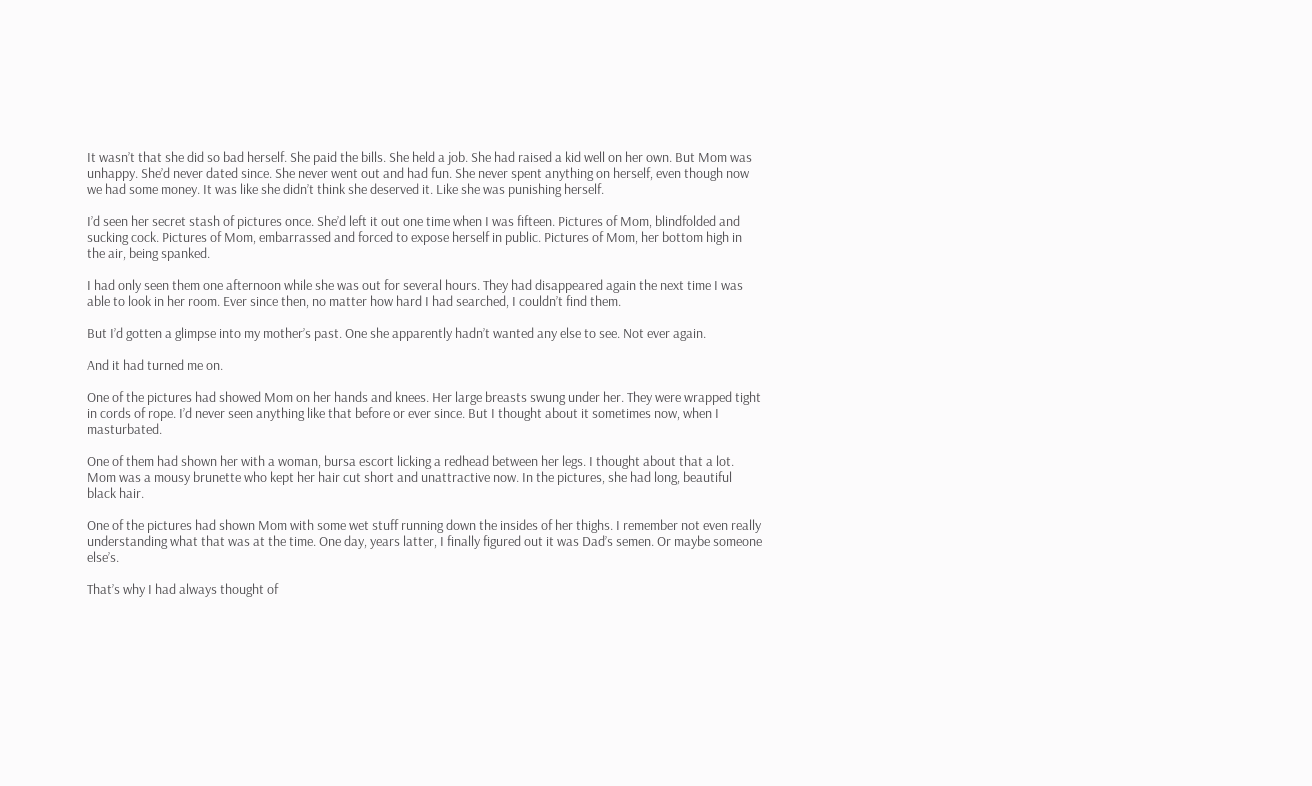It wasn’t that she did so bad herself. She paid the bills. She held a job. She had raised a kid well on her own. But Mom was unhappy. She’d never dated since. She never went out and had fun. She never spent anything on herself, even though now we had some money. It was like she didn’t think she deserved it. Like she was punishing herself.

I’d seen her secret stash of pictures once. She’d left it out one time when I was fifteen. Pictures of Mom, blindfolded and sucking cock. Pictures of Mom, embarrassed and forced to expose herself in public. Pictures of Mom, her bottom high in the air, being spanked.

I had only seen them one afternoon while she was out for several hours. They had disappeared again the next time I was able to look in her room. Ever since then, no matter how hard I had searched, I couldn’t find them.

But I’d gotten a glimpse into my mother’s past. One she apparently hadn’t wanted any else to see. Not ever again.

And it had turned me on.

One of the pictures had showed Mom on her hands and knees. Her large breasts swung under her. They were wrapped tight in cords of rope. I’d never seen anything like that before or ever since. But I thought about it sometimes now, when I masturbated.

One of them had shown her with a woman, bursa escort licking a redhead between her legs. I thought about that a lot. Mom was a mousy brunette who kept her hair cut short and unattractive now. In the pictures, she had long, beautiful black hair.

One of the pictures had shown Mom with some wet stuff running down the insides of her thighs. I remember not even really understanding what that was at the time. One day, years latter, I finally figured out it was Dad’s semen. Or maybe someone else’s.

That’s why I had always thought of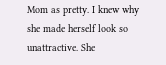Mom as pretty. I knew why she made herself look so unattractive. She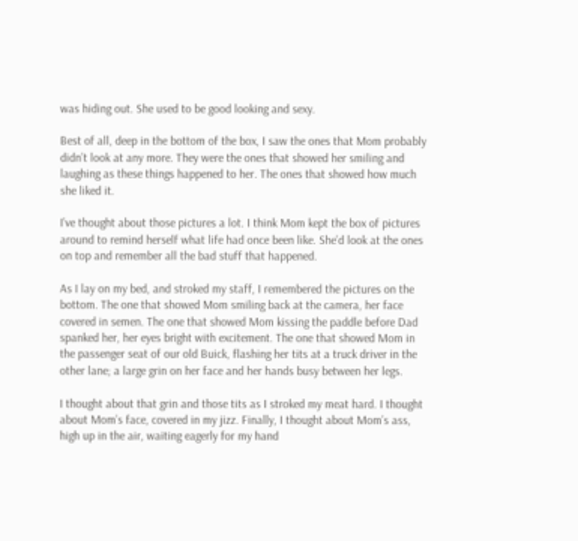was hiding out. She used to be good looking and sexy.

Best of all, deep in the bottom of the box, I saw the ones that Mom probably didn’t look at any more. They were the ones that showed her smiling and laughing as these things happened to her. The ones that showed how much she liked it.

I’ve thought about those pictures a lot. I think Mom kept the box of pictures around to remind herself what life had once been like. She’d look at the ones on top and remember all the bad stuff that happened.

As I lay on my bed, and stroked my staff, I remembered the pictures on the bottom. The one that showed Mom smiling back at the camera, her face covered in semen. The one that showed Mom kissing the paddle before Dad spanked her, her eyes bright with excitement. The one that showed Mom in the passenger seat of our old Buick, flashing her tits at a truck driver in the other lane; a large grin on her face and her hands busy between her legs.

I thought about that grin and those tits as I stroked my meat hard. I thought about Mom’s face, covered in my jizz. Finally, I thought about Mom’s ass, high up in the air, waiting eagerly for my hand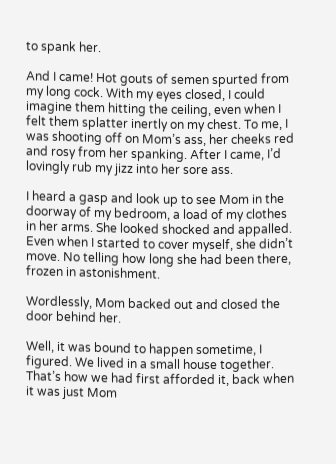to spank her.

And I came! Hot gouts of semen spurted from my long cock. With my eyes closed, I could imagine them hitting the ceiling, even when I felt them splatter inertly on my chest. To me, I was shooting off on Mom’s ass, her cheeks red and rosy from her spanking. After I came, I’d lovingly rub my jizz into her sore ass.

I heard a gasp and look up to see Mom in the doorway of my bedroom, a load of my clothes in her arms. She looked shocked and appalled. Even when I started to cover myself, she didn’t move. No telling how long she had been there, frozen in astonishment.

Wordlessly, Mom backed out and closed the door behind her.

Well, it was bound to happen sometime, I figured. We lived in a small house together. That’s how we had first afforded it, back when it was just Mom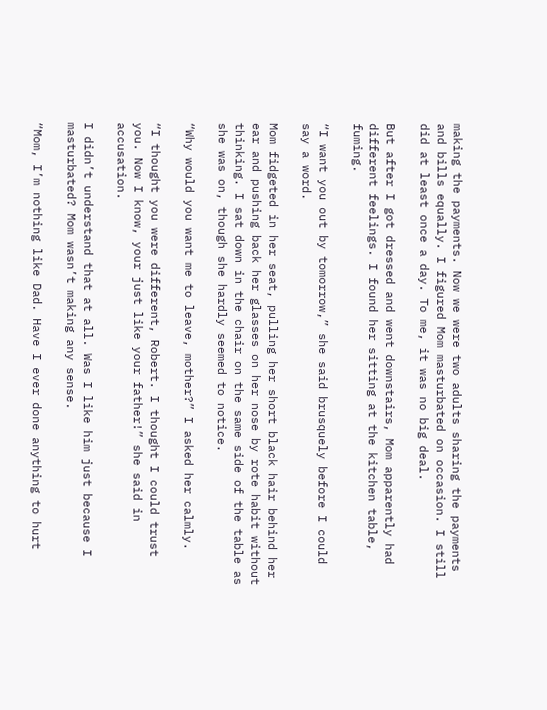making the payments. Now we were two adults sharing the payments and bills equally. I figured Mom masturbated on occasion. I still did at least once a day. To me, it was no big deal.

But after I got dressed and went downstairs, Mom apparently had different feelings. I found her sitting at the kitchen table, fuming.

“I want you out by tomorrow,” she said brusquely before I could say a word.

Mom fidgeted in her seat, pulling her short black hair behind her ear and pushing back her glasses on her nose by rote habit without thinking. I sat down in the chair on the same side of the table as she was on, though she hardly seemed to notice.

“Why would you want me to leave, mother?” I asked her calmly.

“I thought you were different, Robert. I thought I could trust you. Now I know, your just like your father!” she said in accusation.

I didn’t understand that at all. Was I like him just because I masturbated? Mom wasn’t making any sense.

“Mom, I’m nothing like Dad. Have I ever done anything to hurt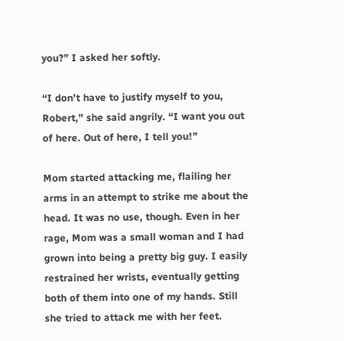you?” I asked her softly.

“I don’t have to justify myself to you, Robert,” she said angrily. “I want you out of here. Out of here, I tell you!”

Mom started attacking me, flailing her arms in an attempt to strike me about the head. It was no use, though. Even in her rage, Mom was a small woman and I had grown into being a pretty big guy. I easily restrained her wrists, eventually getting both of them into one of my hands. Still she tried to attack me with her feet.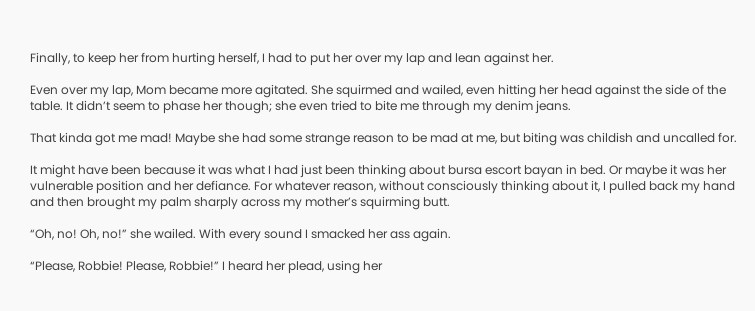Finally, to keep her from hurting herself, I had to put her over my lap and lean against her.

Even over my lap, Mom became more agitated. She squirmed and wailed, even hitting her head against the side of the table. It didn’t seem to phase her though; she even tried to bite me through my denim jeans.

That kinda got me mad! Maybe she had some strange reason to be mad at me, but biting was childish and uncalled for.

It might have been because it was what I had just been thinking about bursa escort bayan in bed. Or maybe it was her vulnerable position and her defiance. For whatever reason, without consciously thinking about it, I pulled back my hand and then brought my palm sharply across my mother’s squirming butt.

“Oh, no! Oh, no!” she wailed. With every sound I smacked her ass again.

“Please, Robbie! Please, Robbie!” I heard her plead, using her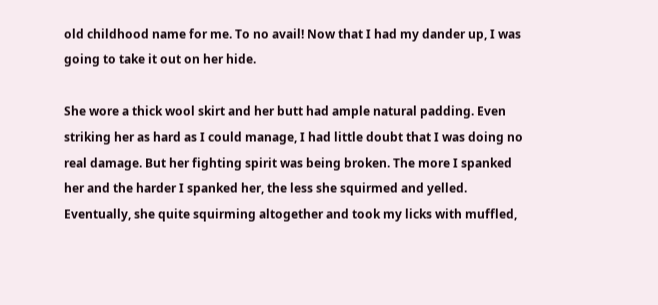old childhood name for me. To no avail! Now that I had my dander up, I was going to take it out on her hide.

She wore a thick wool skirt and her butt had ample natural padding. Even striking her as hard as I could manage, I had little doubt that I was doing no real damage. But her fighting spirit was being broken. The more I spanked her and the harder I spanked her, the less she squirmed and yelled. Eventually, she quite squirming altogether and took my licks with muffled,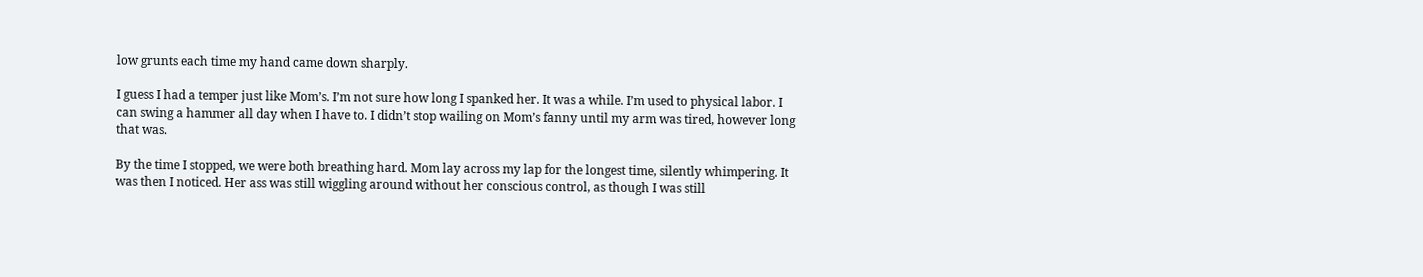low grunts each time my hand came down sharply.

I guess I had a temper just like Mom’s. I’m not sure how long I spanked her. It was a while. I’m used to physical labor. I can swing a hammer all day when I have to. I didn’t stop wailing on Mom’s fanny until my arm was tired, however long that was.

By the time I stopped, we were both breathing hard. Mom lay across my lap for the longest time, silently whimpering. It was then I noticed. Her ass was still wiggling around without her conscious control, as though I was still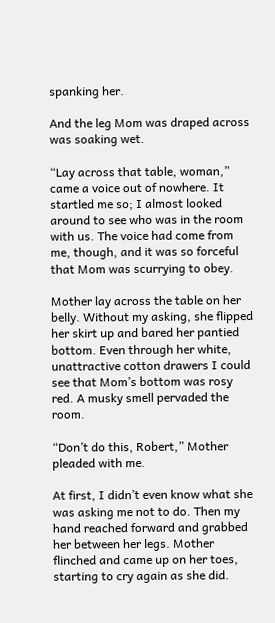spanking her.

And the leg Mom was draped across was soaking wet.

“Lay across that table, woman,” came a voice out of nowhere. It startled me so; I almost looked around to see who was in the room with us. The voice had come from me, though, and it was so forceful that Mom was scurrying to obey.

Mother lay across the table on her belly. Without my asking, she flipped her skirt up and bared her pantied bottom. Even through her white, unattractive cotton drawers I could see that Mom’s bottom was rosy red. A musky smell pervaded the room.

“Don’t do this, Robert,” Mother pleaded with me.

At first, I didn’t even know what she was asking me not to do. Then my hand reached forward and grabbed her between her legs. Mother flinched and came up on her toes, starting to cry again as she did.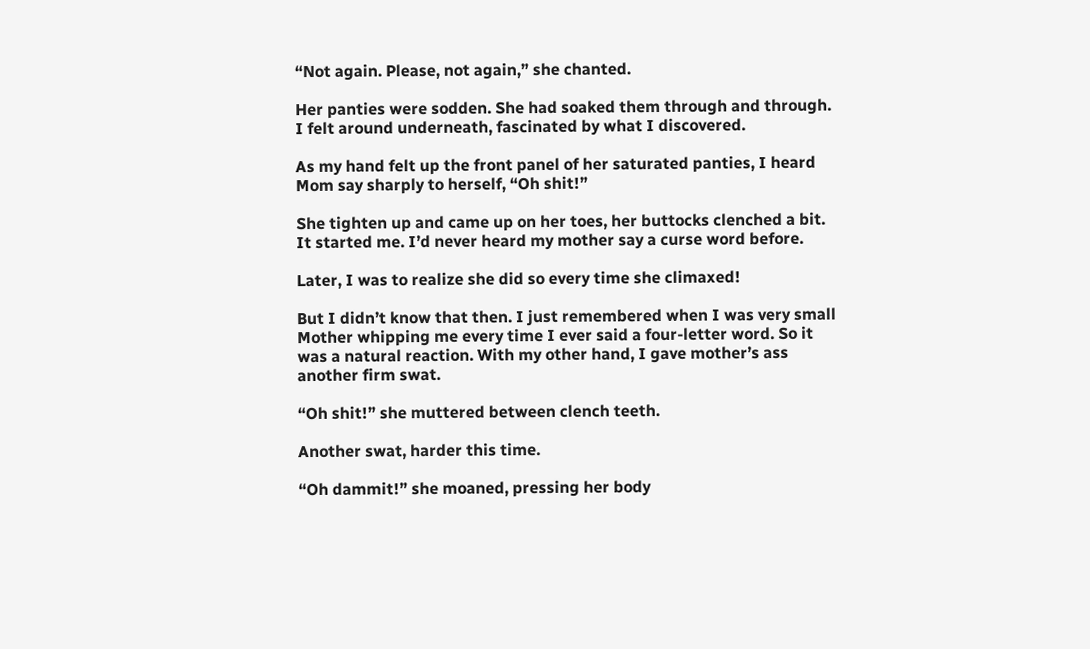“Not again. Please, not again,” she chanted.

Her panties were sodden. She had soaked them through and through. I felt around underneath, fascinated by what I discovered.

As my hand felt up the front panel of her saturated panties, I heard Mom say sharply to herself, “Oh shit!”

She tighten up and came up on her toes, her buttocks clenched a bit. It started me. I’d never heard my mother say a curse word before.

Later, I was to realize she did so every time she climaxed!

But I didn’t know that then. I just remembered when I was very small Mother whipping me every time I ever said a four-letter word. So it was a natural reaction. With my other hand, I gave mother’s ass another firm swat.

“Oh shit!” she muttered between clench teeth.

Another swat, harder this time.

“Oh dammit!” she moaned, pressing her body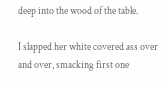deep into the wood of the table.

I slapped her white covered ass over and over, smacking first one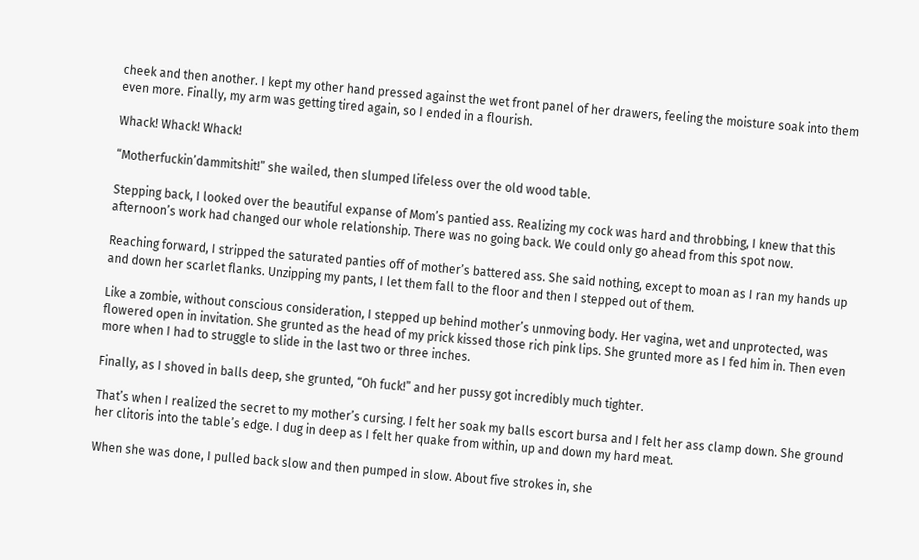cheek and then another. I kept my other hand pressed against the wet front panel of her drawers, feeling the moisture soak into them even more. Finally, my arm was getting tired again, so I ended in a flourish.

Whack! Whack! Whack!

“Motherfuckin’dammitshit!” she wailed, then slumped lifeless over the old wood table.

Stepping back, I looked over the beautiful expanse of Mom’s pantied ass. Realizing my cock was hard and throbbing, I knew that this afternoon’s work had changed our whole relationship. There was no going back. We could only go ahead from this spot now.

Reaching forward, I stripped the saturated panties off of mother’s battered ass. She said nothing, except to moan as I ran my hands up and down her scarlet flanks. Unzipping my pants, I let them fall to the floor and then I stepped out of them.

Like a zombie, without conscious consideration, I stepped up behind mother’s unmoving body. Her vagina, wet and unprotected, was flowered open in invitation. She grunted as the head of my prick kissed those rich pink lips. She grunted more as I fed him in. Then even more when I had to struggle to slide in the last two or three inches.

Finally, as I shoved in balls deep, she grunted, “Oh fuck!” and her pussy got incredibly much tighter.

That’s when I realized the secret to my mother’s cursing. I felt her soak my balls escort bursa and I felt her ass clamp down. She ground her clitoris into the table’s edge. I dug in deep as I felt her quake from within, up and down my hard meat.

When she was done, I pulled back slow and then pumped in slow. About five strokes in, she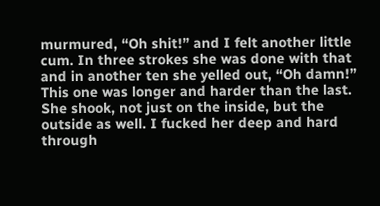murmured, “Oh shit!” and I felt another little cum. In three strokes she was done with that and in another ten she yelled out, “Oh damn!” This one was longer and harder than the last. She shook, not just on the inside, but the outside as well. I fucked her deep and hard through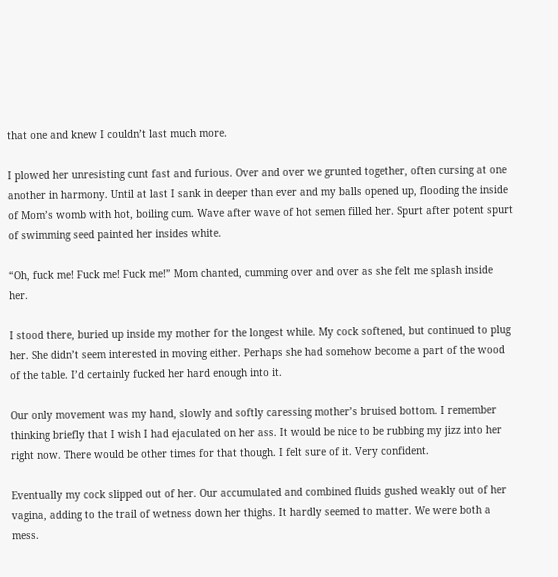that one and knew I couldn’t last much more.

I plowed her unresisting cunt fast and furious. Over and over we grunted together, often cursing at one another in harmony. Until at last I sank in deeper than ever and my balls opened up, flooding the inside of Mom’s womb with hot, boiling cum. Wave after wave of hot semen filled her. Spurt after potent spurt of swimming seed painted her insides white.

“Oh, fuck me! Fuck me! Fuck me!” Mom chanted, cumming over and over as she felt me splash inside her.

I stood there, buried up inside my mother for the longest while. My cock softened, but continued to plug her. She didn’t seem interested in moving either. Perhaps she had somehow become a part of the wood of the table. I’d certainly fucked her hard enough into it.

Our only movement was my hand, slowly and softly caressing mother’s bruised bottom. I remember thinking briefly that I wish I had ejaculated on her ass. It would be nice to be rubbing my jizz into her right now. There would be other times for that though. I felt sure of it. Very confident.

Eventually my cock slipped out of her. Our accumulated and combined fluids gushed weakly out of her vagina, adding to the trail of wetness down her thighs. It hardly seemed to matter. We were both a mess.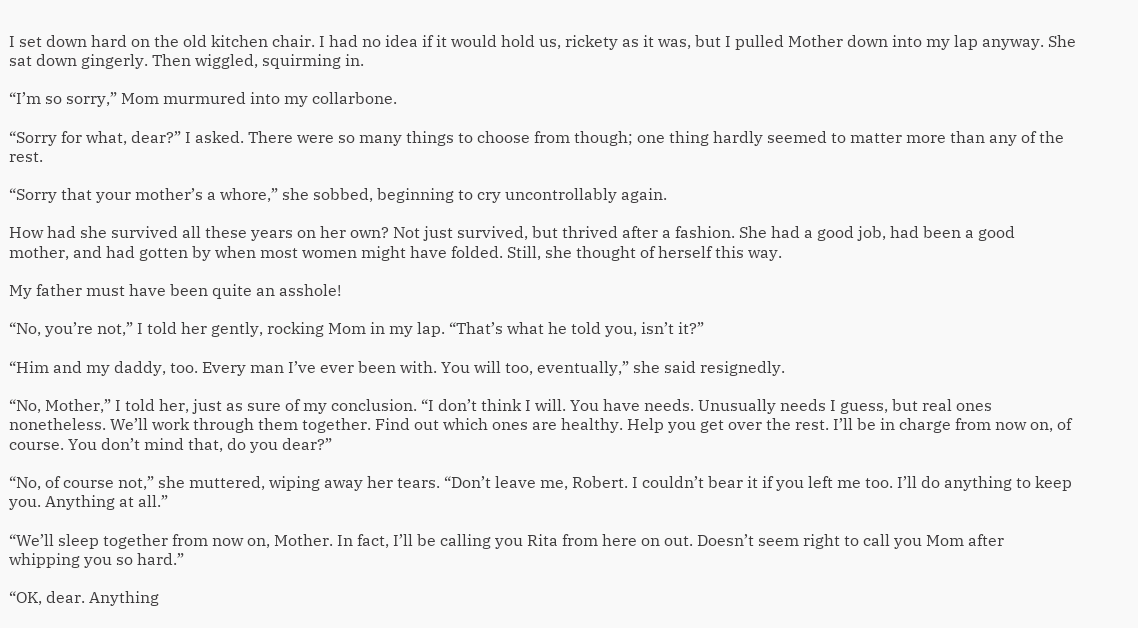I set down hard on the old kitchen chair. I had no idea if it would hold us, rickety as it was, but I pulled Mother down into my lap anyway. She sat down gingerly. Then wiggled, squirming in.

“I’m so sorry,” Mom murmured into my collarbone.

“Sorry for what, dear?” I asked. There were so many things to choose from though; one thing hardly seemed to matter more than any of the rest.

“Sorry that your mother’s a whore,” she sobbed, beginning to cry uncontrollably again.

How had she survived all these years on her own? Not just survived, but thrived after a fashion. She had a good job, had been a good mother, and had gotten by when most women might have folded. Still, she thought of herself this way.

My father must have been quite an asshole!

“No, you’re not,” I told her gently, rocking Mom in my lap. “That’s what he told you, isn’t it?”

“Him and my daddy, too. Every man I’ve ever been with. You will too, eventually,” she said resignedly.

“No, Mother,” I told her, just as sure of my conclusion. “I don’t think I will. You have needs. Unusually needs I guess, but real ones nonetheless. We’ll work through them together. Find out which ones are healthy. Help you get over the rest. I’ll be in charge from now on, of course. You don’t mind that, do you dear?”

“No, of course not,” she muttered, wiping away her tears. “Don’t leave me, Robert. I couldn’t bear it if you left me too. I’ll do anything to keep you. Anything at all.”

“We’ll sleep together from now on, Mother. In fact, I’ll be calling you Rita from here on out. Doesn’t seem right to call you Mom after whipping you so hard.”

“OK, dear. Anything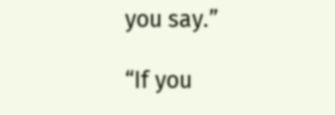you say.”

“If you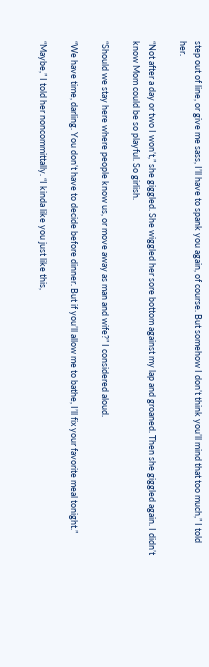step out of line, or give me sass, I’ll have to spank you again, of course. But somehow I don’t think you’ll mind that too much,” I told her.

“Not after a day or two I won’t,” she giggled. She wiggled her sore bottom against my lap and groaned. Then she giggled again. I didn’t know Mom could be so playful. So girlish.

“Should we stay here where people know us, or move away as man and wife?” I considered aloud.

“We have time, darling. You don’t have to decide before dinner. But if you’ll allow me to bathe, I’ll fix your favorite meal tonight.”

“Maybe,” I told her noncommittally. “I kinda like you just like this,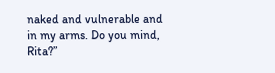naked and vulnerable and in my arms. Do you mind, Rita?”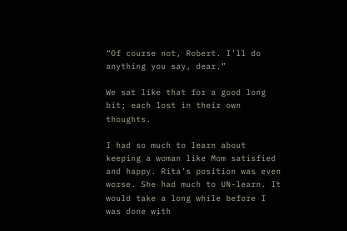“Of course not, Robert. I’ll do anything you say, dear.”

We sat like that for a good long bit; each lost in their own thoughts.

I had so much to learn about keeping a woman like Mom satisfied and happy. Rita’s position was even worse. She had much to UN-learn. It would take a long while before I was done with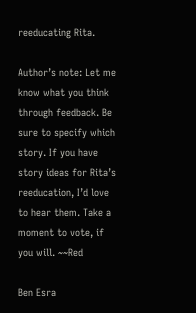reeducating Rita.

Author’s note: Let me know what you think through feedback. Be sure to specify which story. If you have story ideas for Rita’s reeducation, I’d love to hear them. Take a moment to vote, if you will. ~~Red

Ben Esra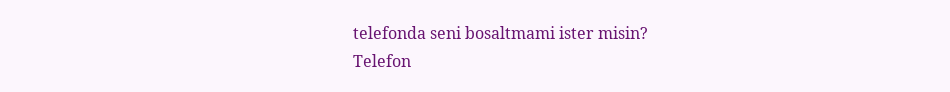telefonda seni bosaltmami ister misin?
Telefon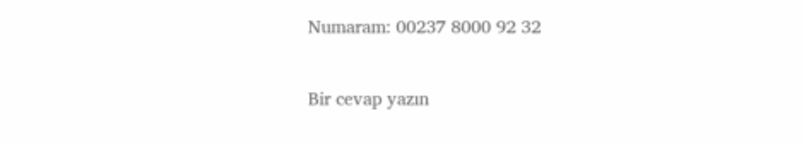Numaram: 00237 8000 92 32

Bir cevap yazın